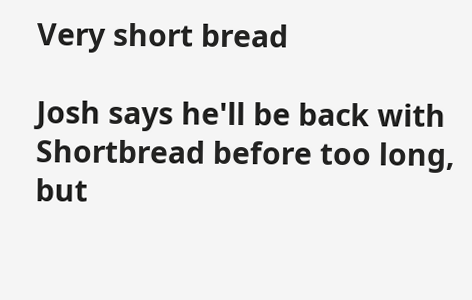Very short bread

Josh says he'll be back with Shortbread before too long, but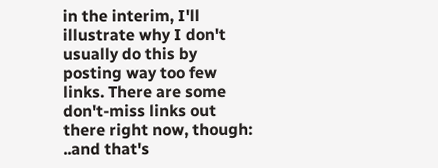in the interim, I'll illustrate why I don't usually do this by posting way too few links. There are some don't-miss links out there right now, though: ..and that's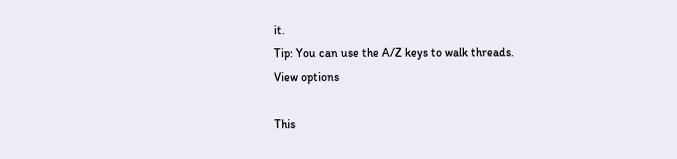it.
Tip: You can use the A/Z keys to walk threads.
View options

This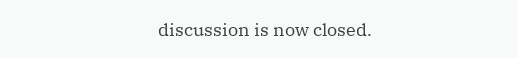discussion is now closed.